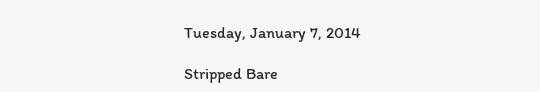Tuesday, January 7, 2014

Stripped Bare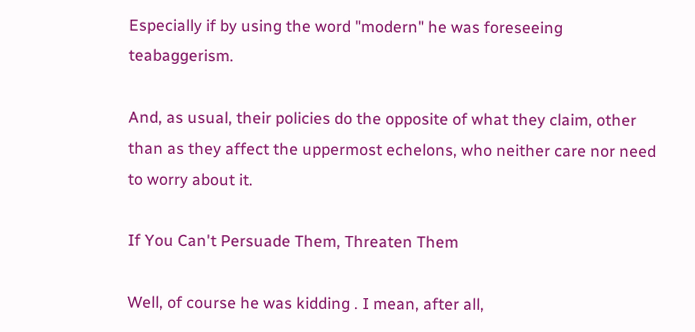Especially if by using the word "modern" he was foreseeing teabaggerism.

And, as usual, their policies do the opposite of what they claim, other than as they affect the uppermost echelons, who neither care nor need to worry about it.

If You Can't Persuade Them, Threaten Them

Well, of course he was kidding . I mean, after all,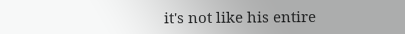it's not like his entire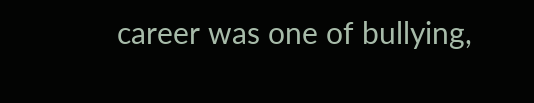career was one of bullying,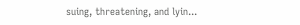suing, threatening, and lyin...